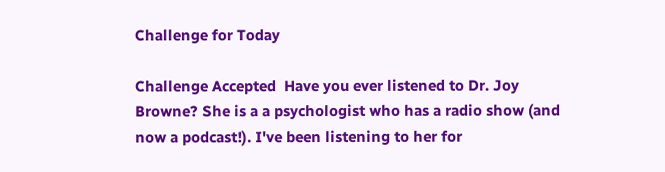Challenge for Today

Challenge Accepted  Have you ever listened to Dr. Joy Browne? She is a a psychologist who has a radio show (and now a podcast!). I've been listening to her for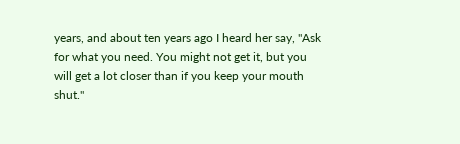years, and about ten years ago I heard her say, "Ask for what you need. You might not get it, but you will get a lot closer than if you keep your mouth shut."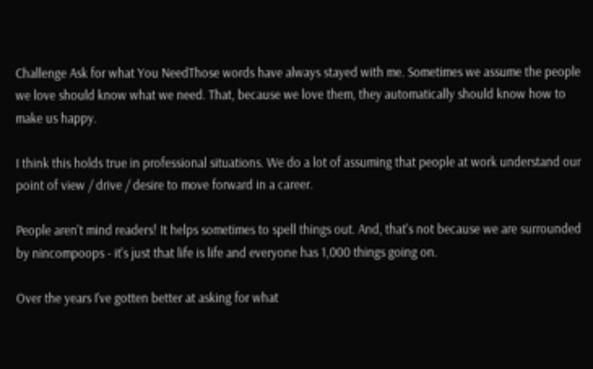Challenge Ask for what You NeedThose words have always stayed with me. Sometimes we assume the people we love should know what we need. That, because we love them, they automatically should know how to make us happy.

I think this holds true in professional situations. We do a lot of assuming that people at work understand our point of view / drive / desire to move forward in a career.

People aren't mind readers! It helps sometimes to spell things out. And, that's not because we are surrounded by nincompoops - it's just that life is life and everyone has 1,000 things going on.

Over the years I've gotten better at asking for what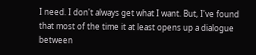I need. I don't always get what I want. But, I've found that most of the time it at least opens up a dialogue between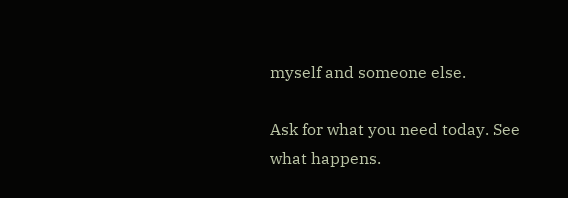myself and someone else.

Ask for what you need today. See what happens.